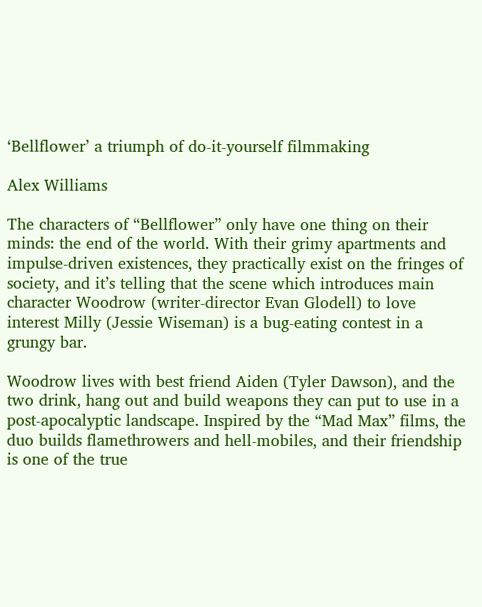‘Bellflower’ a triumph of do-it-yourself filmmaking

Alex Williams

The characters of “Bellflower” only have one thing on their minds: the end of the world. With their grimy apartments and impulse-driven existences, they practically exist on the fringes of society, and it’s telling that the scene which introduces main character Woodrow (writer-director Evan Glodell) to love interest Milly (Jessie Wiseman) is a bug-eating contest in a grungy bar.

Woodrow lives with best friend Aiden (Tyler Dawson), and the two drink, hang out and build weapons they can put to use in a post-apocalyptic landscape. Inspired by the “Mad Max” films, the duo builds flamethrowers and hell-mobiles, and their friendship is one of the true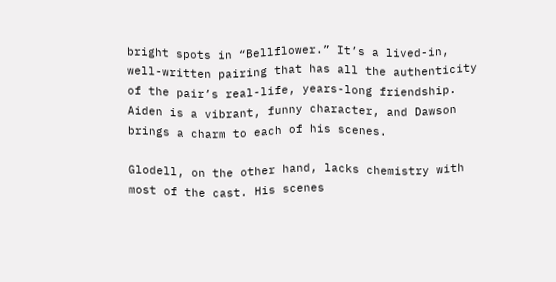bright spots in “Bellflower.” It’s a lived-in, well-written pairing that has all the authenticity of the pair’s real-life, years-long friendship. Aiden is a vibrant, funny character, and Dawson brings a charm to each of his scenes.

Glodell, on the other hand, lacks chemistry with most of the cast. His scenes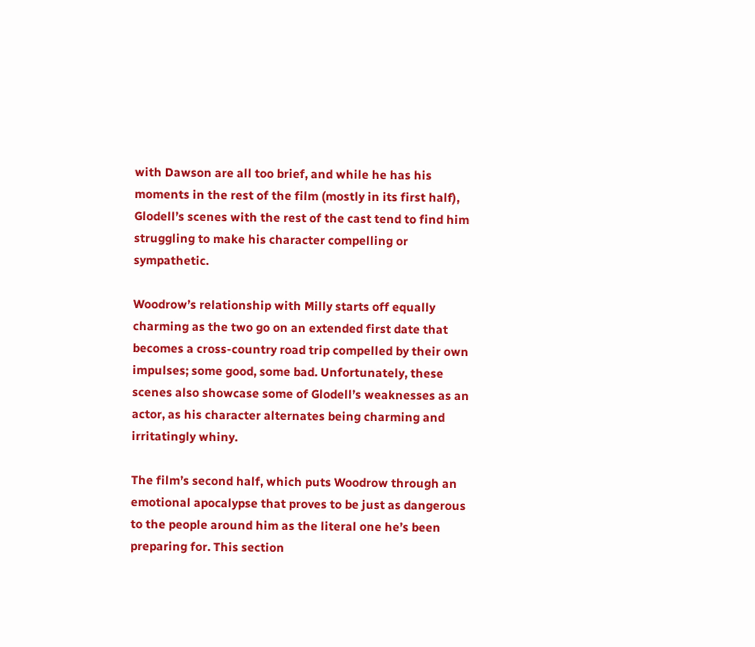with Dawson are all too brief, and while he has his moments in the rest of the film (mostly in its first half), Glodell’s scenes with the rest of the cast tend to find him struggling to make his character compelling or sympathetic.

Woodrow’s relationship with Milly starts off equally charming as the two go on an extended first date that becomes a cross-country road trip compelled by their own impulses; some good, some bad. Unfortunately, these scenes also showcase some of Glodell’s weaknesses as an actor, as his character alternates being charming and irritatingly whiny.

The film’s second half, which puts Woodrow through an emotional apocalypse that proves to be just as dangerous to the people around him as the literal one he’s been preparing for. This section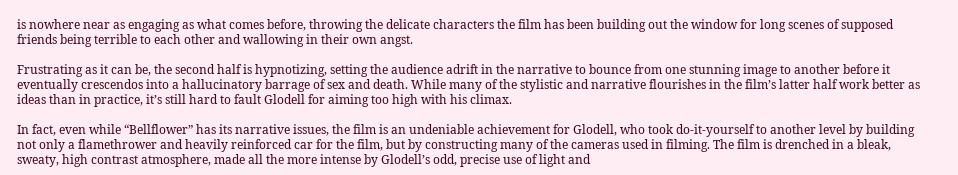is nowhere near as engaging as what comes before, throwing the delicate characters the film has been building out the window for long scenes of supposed friends being terrible to each other and wallowing in their own angst.

Frustrating as it can be, the second half is hypnotizing, setting the audience adrift in the narrative to bounce from one stunning image to another before it eventually crescendos into a hallucinatory barrage of sex and death. While many of the stylistic and narrative flourishes in the film’s latter half work better as ideas than in practice, it’s still hard to fault Glodell for aiming too high with his climax.

In fact, even while “Bellflower” has its narrative issues, the film is an undeniable achievement for Glodell, who took do-it-yourself to another level by building not only a flamethrower and heavily reinforced car for the film, but by constructing many of the cameras used in filming. The film is drenched in a bleak, sweaty, high contrast atmosphere, made all the more intense by Glodell’s odd, precise use of light and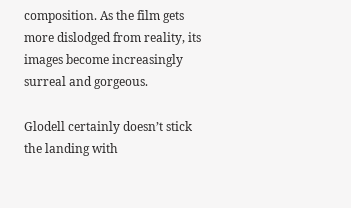composition. As the film gets more dislodged from reality, its images become increasingly surreal and gorgeous.

Glodell certainly doesn’t stick the landing with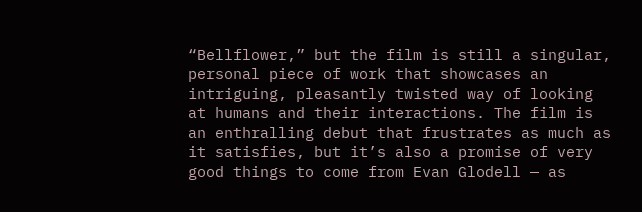“Bellflower,” but the film is still a singular, personal piece of work that showcases an intriguing, pleasantly twisted way of looking at humans and their interactions. The film is an enthralling debut that frustrates as much as it satisfies, but it’s also a promise of very good things to come from Evan Glodell — as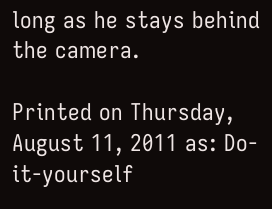long as he stays behind the camera.

Printed on Thursday, August 11, 2011 as: Do-it-yourself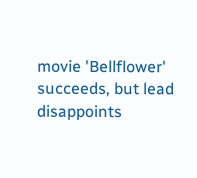movie 'Bellflower' succeeds, but lead disappoints